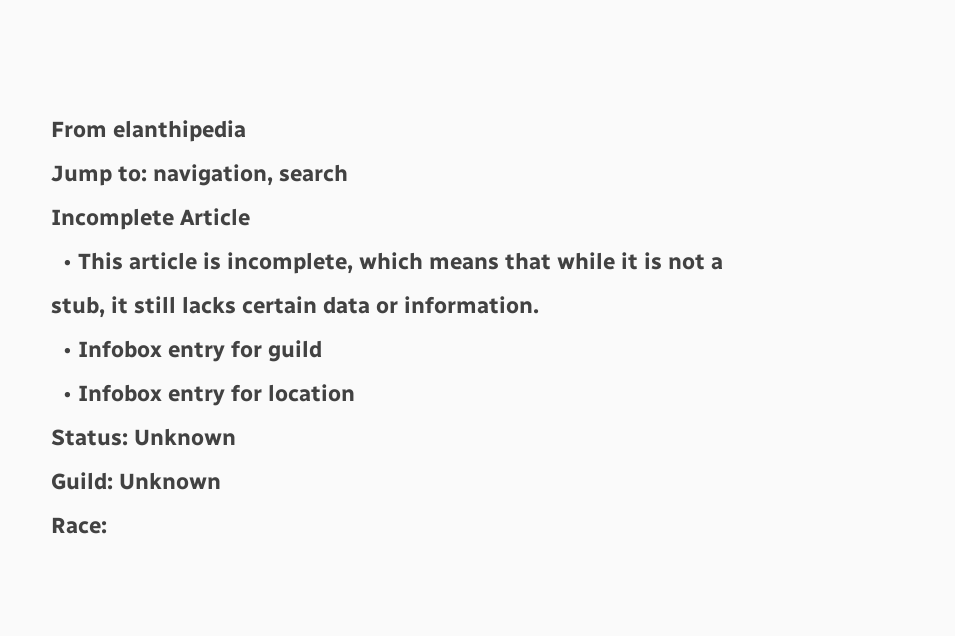From elanthipedia
Jump to: navigation, search
Incomplete Article
  • This article is incomplete, which means that while it is not a stub, it still lacks certain data or information.
  • Infobox entry for guild
  • Infobox entry for location
Status: Unknown
Guild: Unknown
Race: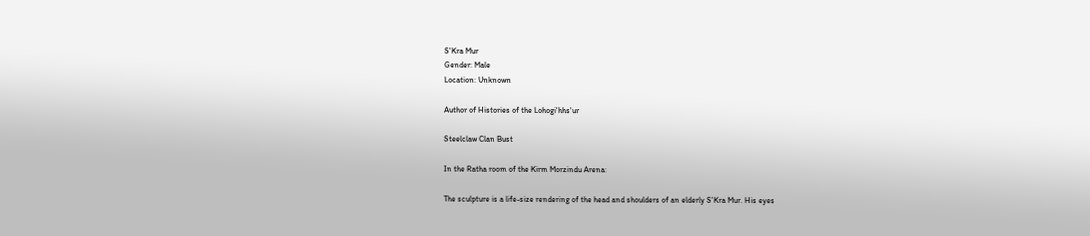S'Kra Mur
Gender: Male
Location: Unknown

Author of Histories of the Lohogi'hhs'ur

Steelclaw Clan Bust

In the Ratha room of the Kirm Morzindu Arena:

The sculpture is a life-size rendering of the head and shoulders of an elderly S'Kra Mur. His eyes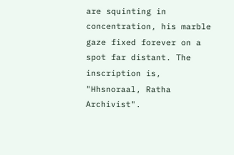are squinting in concentration, his marble gaze fixed forever on a spot far distant. The inscription is, "Hhsnoraal, Ratha Archivist".